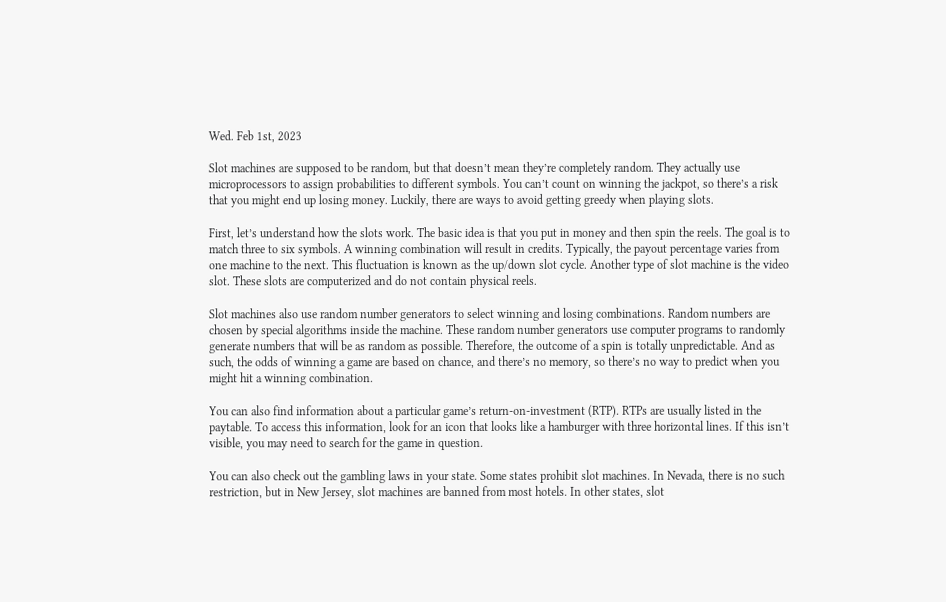Wed. Feb 1st, 2023

Slot machines are supposed to be random, but that doesn’t mean they’re completely random. They actually use microprocessors to assign probabilities to different symbols. You can’t count on winning the jackpot, so there’s a risk that you might end up losing money. Luckily, there are ways to avoid getting greedy when playing slots.

First, let’s understand how the slots work. The basic idea is that you put in money and then spin the reels. The goal is to match three to six symbols. A winning combination will result in credits. Typically, the payout percentage varies from one machine to the next. This fluctuation is known as the up/down slot cycle. Another type of slot machine is the video slot. These slots are computerized and do not contain physical reels.

Slot machines also use random number generators to select winning and losing combinations. Random numbers are chosen by special algorithms inside the machine. These random number generators use computer programs to randomly generate numbers that will be as random as possible. Therefore, the outcome of a spin is totally unpredictable. And as such, the odds of winning a game are based on chance, and there’s no memory, so there’s no way to predict when you might hit a winning combination.

You can also find information about a particular game’s return-on-investment (RTP). RTPs are usually listed in the paytable. To access this information, look for an icon that looks like a hamburger with three horizontal lines. If this isn’t visible, you may need to search for the game in question.

You can also check out the gambling laws in your state. Some states prohibit slot machines. In Nevada, there is no such restriction, but in New Jersey, slot machines are banned from most hotels. In other states, slot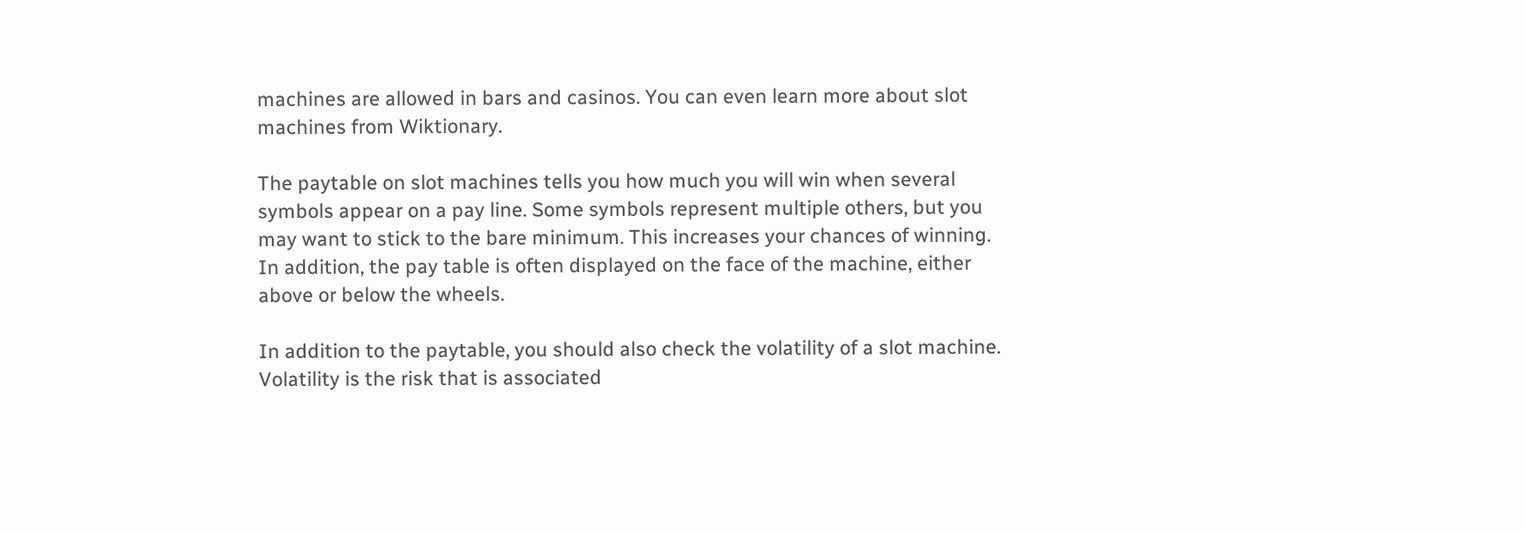machines are allowed in bars and casinos. You can even learn more about slot machines from Wiktionary.

The paytable on slot machines tells you how much you will win when several symbols appear on a pay line. Some symbols represent multiple others, but you may want to stick to the bare minimum. This increases your chances of winning. In addition, the pay table is often displayed on the face of the machine, either above or below the wheels.

In addition to the paytable, you should also check the volatility of a slot machine. Volatility is the risk that is associated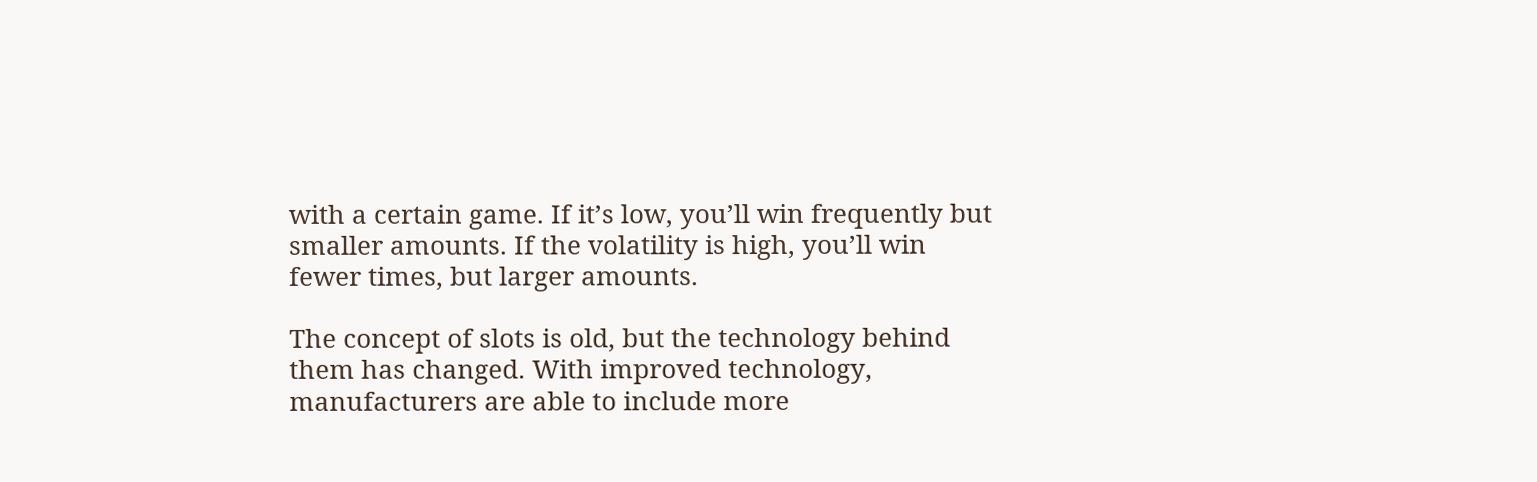with a certain game. If it’s low, you’ll win frequently but smaller amounts. If the volatility is high, you’ll win fewer times, but larger amounts.

The concept of slots is old, but the technology behind them has changed. With improved technology, manufacturers are able to include more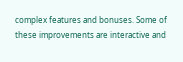complex features and bonuses. Some of these improvements are interactive and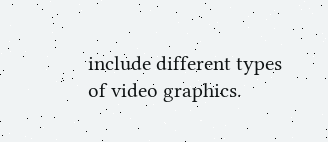include different types of video graphics.